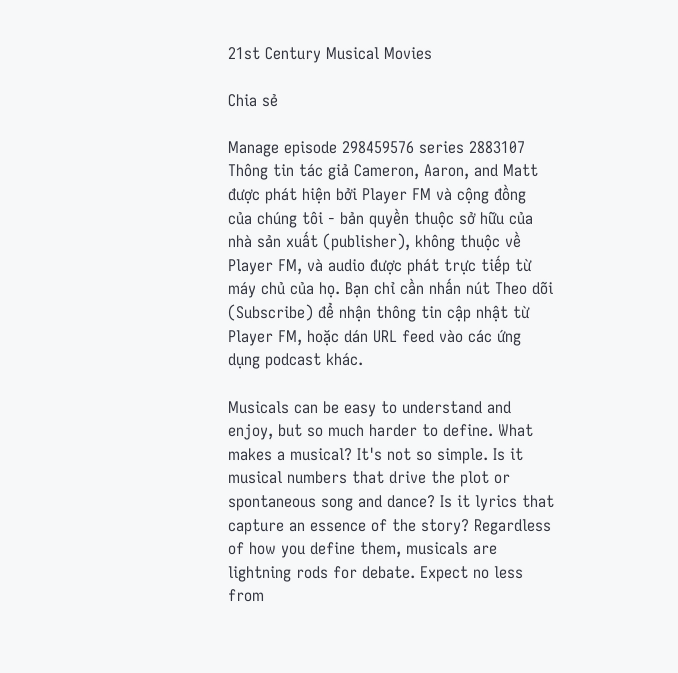21st Century Musical Movies

Chia sẻ

Manage episode 298459576 series 2883107
Thông tin tác giả Cameron, Aaron, and Matt được phát hiện bởi Player FM và cộng đồng của chúng tôi - bản quyền thuộc sở hữu của nhà sản xuất (publisher), không thuộc về Player FM, và audio được phát trực tiếp từ máy chủ của họ. Bạn chỉ cần nhấn nút Theo dõi (Subscribe) để nhận thông tin cập nhật từ Player FM, hoặc dán URL feed vào các ứng dụng podcast khác.

Musicals can be easy to understand and enjoy, but so much harder to define. What makes a musical? It's not so simple. Is it musical numbers that drive the plot or spontaneous song and dance? Is it lyrics that capture an essence of the story? Regardless of how you define them, musicals are lightning rods for debate. Expect no less from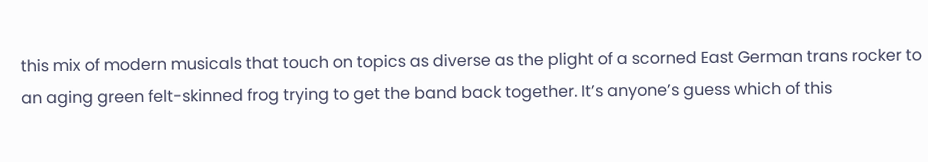this mix of modern musicals that touch on topics as diverse as the plight of a scorned East German trans rocker to an aging green felt-skinned frog trying to get the band back together. It’s anyone’s guess which of this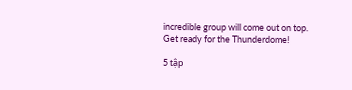incredible group will come out on top. Get ready for the Thunderdome!

5 tập